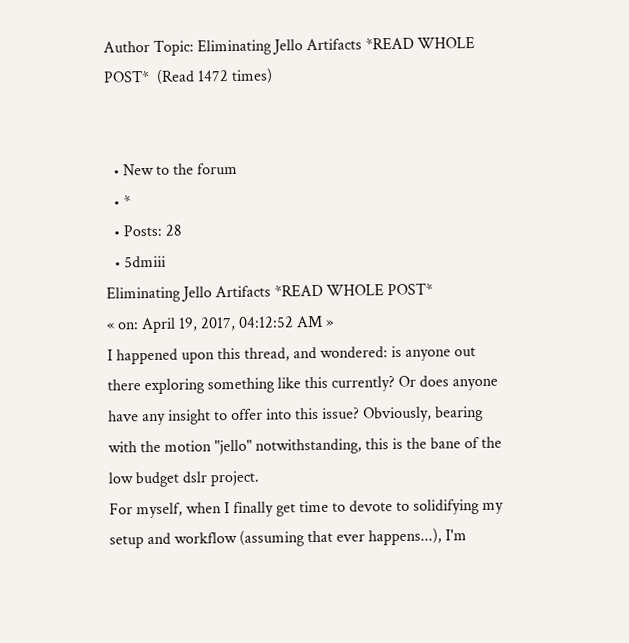Author Topic: Eliminating Jello Artifacts *READ WHOLE POST*  (Read 1472 times)


  • New to the forum
  • *
  • Posts: 28
  • 5dmiii
Eliminating Jello Artifacts *READ WHOLE POST*
« on: April 19, 2017, 04:12:52 AM »
I happened upon this thread, and wondered: is anyone out there exploring something like this currently? Or does anyone have any insight to offer into this issue? Obviously, bearing with the motion "jello" notwithstanding, this is the bane of the low budget dslr project.
For myself, when I finally get time to devote to solidifying my setup and workflow (assuming that ever happens...), I'm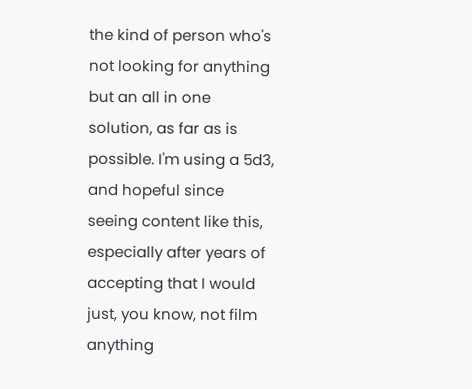the kind of person who's not looking for anything but an all in one solution, as far as is possible. I'm using a 5d3, and hopeful since seeing content like this, especially after years of accepting that I would just, you know, not film anything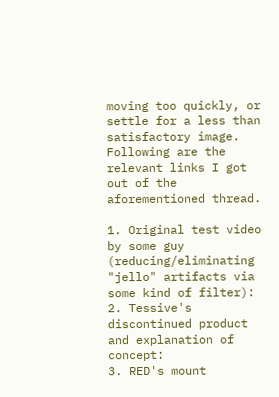moving too quickly, or settle for a less than satisfactory image. Following are the relevant links I got out of the aforementioned thread.

1. Original test video by some guy (reducing/eliminating "jello" artifacts via some kind of filter):
2. Tessive's discontinued product and explanation of concept:
3. RED's mount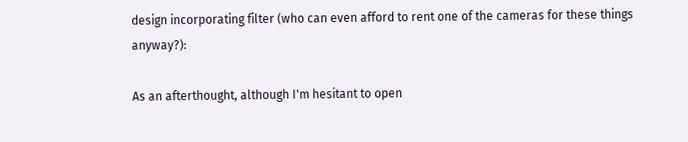design incorporating filter (who can even afford to rent one of the cameras for these things anyway?):

As an afterthought, although I'm hesitant to open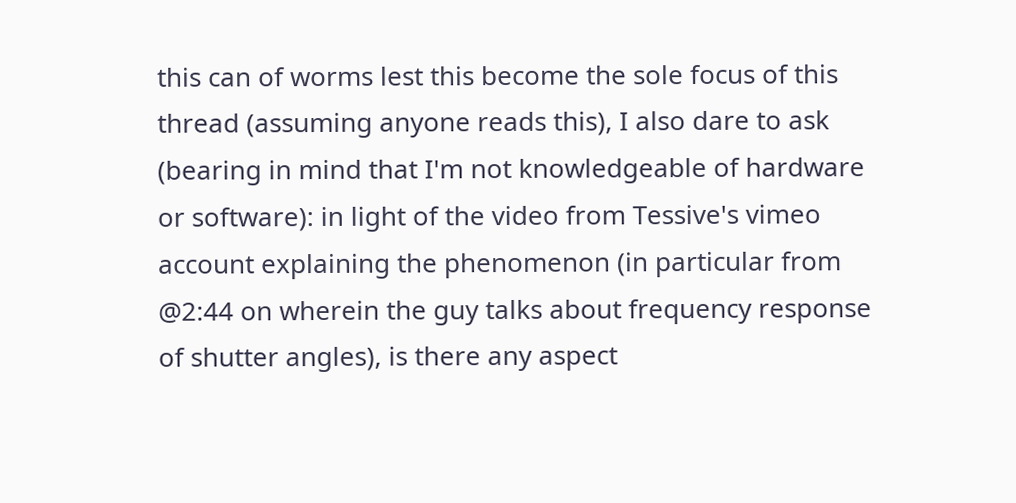this can of worms lest this become the sole focus of this thread (assuming anyone reads this), I also dare to ask (bearing in mind that I'm not knowledgeable of hardware or software): in light of the video from Tessive's vimeo account explaining the phenomenon (in particular from @2:44 on wherein the guy talks about frequency response of shutter angles), is there any aspect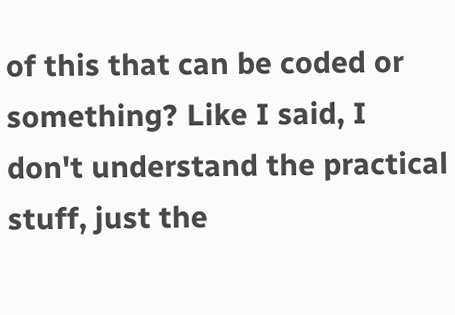of this that can be coded or something? Like I said, I don't understand the practical stuff, just the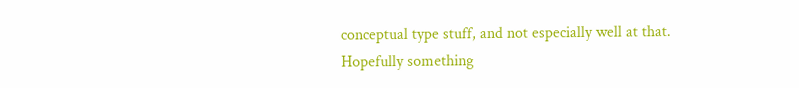conceptual type stuff, and not especially well at that. Hopefully something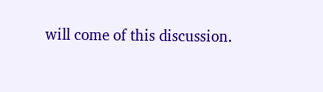will come of this discussion.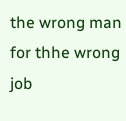the wrong man for thhe wrong job